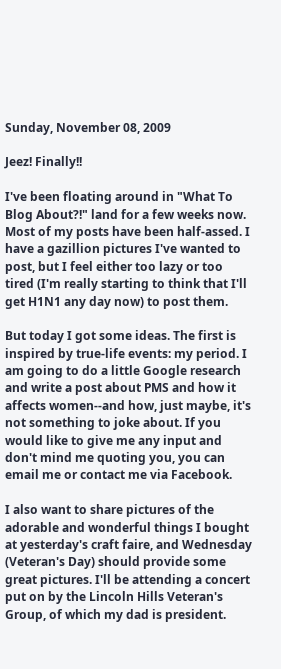Sunday, November 08, 2009

Jeez! Finally!!

I've been floating around in "What To Blog About?!" land for a few weeks now. Most of my posts have been half-assed. I have a gazillion pictures I've wanted to post, but I feel either too lazy or too tired (I'm really starting to think that I'll get H1N1 any day now) to post them.

But today I got some ideas. The first is inspired by true-life events: my period. I am going to do a little Google research and write a post about PMS and how it affects women--and how, just maybe, it's not something to joke about. If you would like to give me any input and don't mind me quoting you, you can email me or contact me via Facebook.

I also want to share pictures of the adorable and wonderful things I bought at yesterday's craft faire, and Wednesday (Veteran's Day) should provide some great pictures. I'll be attending a concert put on by the Lincoln Hills Veteran's Group, of which my dad is president.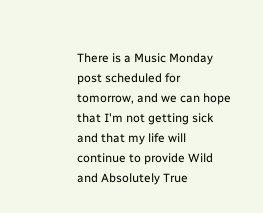There is a Music Monday post scheduled for tomorrow, and we can hope that I'm not getting sick and that my life will continue to provide Wild and Absolutely True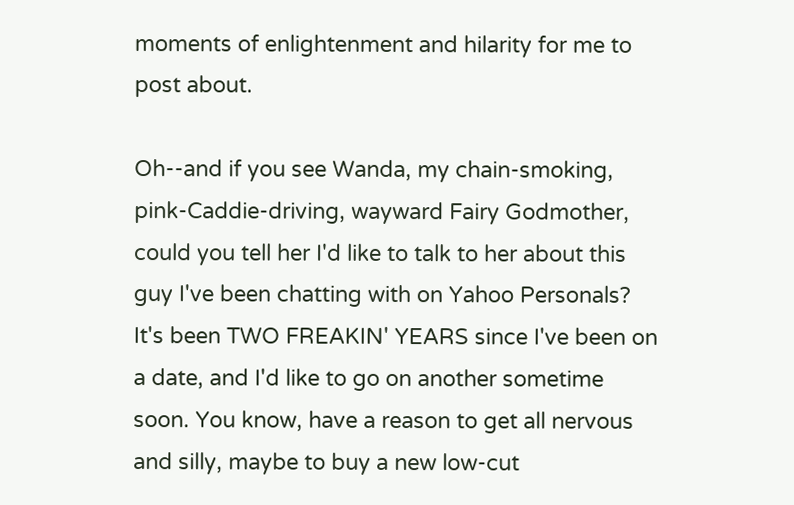moments of enlightenment and hilarity for me to post about.

Oh--and if you see Wanda, my chain-smoking, pink-Caddie-driving, wayward Fairy Godmother, could you tell her I'd like to talk to her about this guy I've been chatting with on Yahoo Personals? It's been TWO FREAKIN' YEARS since I've been on a date, and I'd like to go on another sometime soon. You know, have a reason to get all nervous and silly, maybe to buy a new low-cut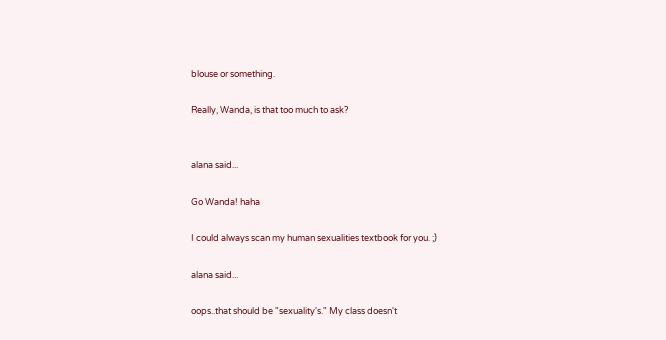blouse or something.

Really, Wanda, is that too much to ask?


alana said...

Go Wanda! haha

I could always scan my human sexualities textbook for you. ;)

alana said...

oops..that should be "sexuality's." My class doesn't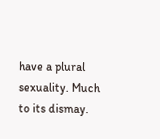have a plural sexuality. Much to its dismay.